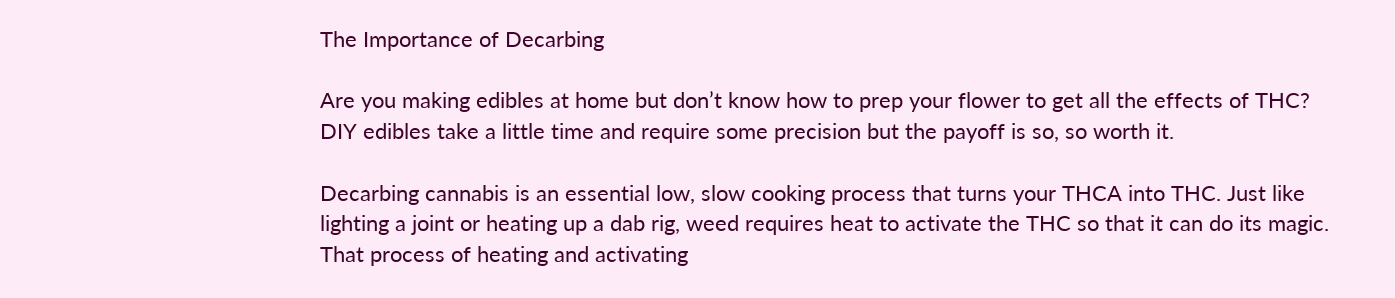The Importance of Decarbing

Are you making edibles at home but don’t know how to prep your flower to get all the effects of THC? DIY edibles take a little time and require some precision but the payoff is so, so worth it.

Decarbing cannabis is an essential low, slow cooking process that turns your THCA into THC. Just like lighting a joint or heating up a dab rig, weed requires heat to activate the THC so that it can do its magic. That process of heating and activating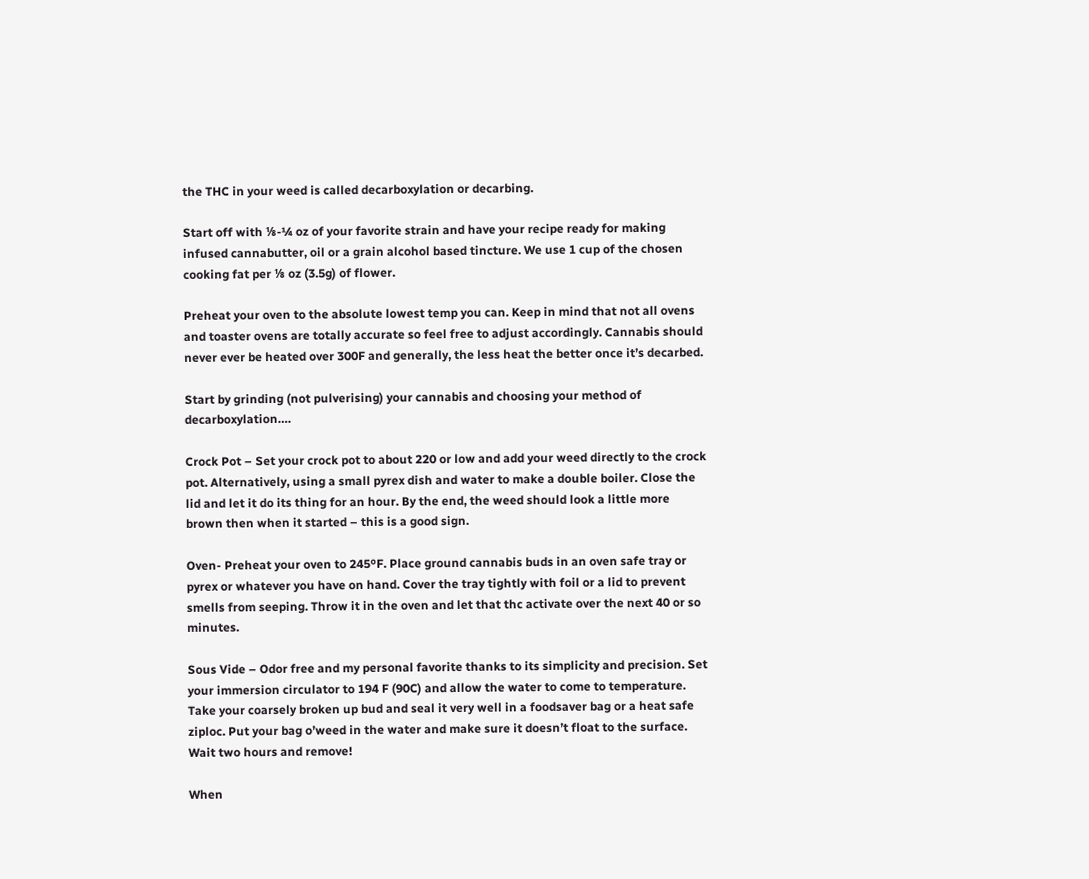the THC in your weed is called decarboxylation or decarbing.

Start off with ⅛-¼ oz of your favorite strain and have your recipe ready for making infused cannabutter, oil or a grain alcohol based tincture. We use 1 cup of the chosen cooking fat per ⅛ oz (3.5g) of flower.

Preheat your oven to the absolute lowest temp you can. Keep in mind that not all ovens and toaster ovens are totally accurate so feel free to adjust accordingly. Cannabis should never ever be heated over 300F and generally, the less heat the better once it’s decarbed.

Start by grinding (not pulverising) your cannabis and choosing your method of decarboxylation….

Crock Pot – Set your crock pot to about 220 or low and add your weed directly to the crock pot. Alternatively, using a small pyrex dish and water to make a double boiler. Close the lid and let it do its thing for an hour. By the end, the weed should look a little more brown then when it started – this is a good sign.

Oven- Preheat your oven to 245ºF. Place ground cannabis buds in an oven safe tray or pyrex or whatever you have on hand. Cover the tray tightly with foil or a lid to prevent smells from seeping. Throw it in the oven and let that thc activate over the next 40 or so minutes.

Sous Vide – Odor free and my personal favorite thanks to its simplicity and precision. Set your immersion circulator to 194 F (90C) and allow the water to come to temperature. Take your coarsely broken up bud and seal it very well in a foodsaver bag or a heat safe ziploc. Put your bag o’weed in the water and make sure it doesn’t float to the surface. Wait two hours and remove!

When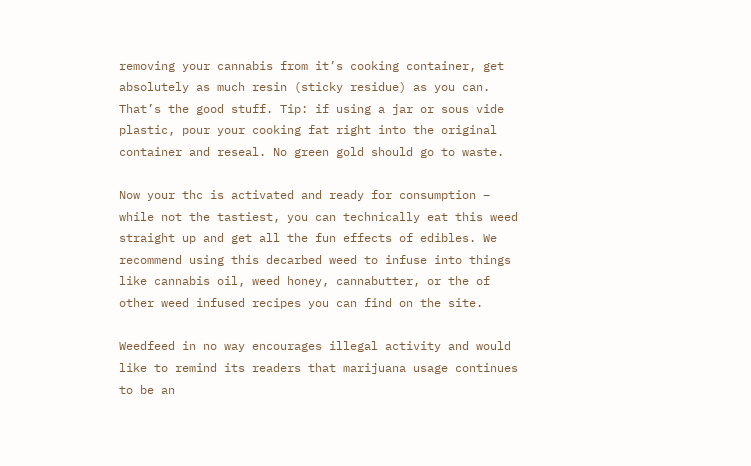removing your cannabis from it’s cooking container, get absolutely as much resin (sticky residue) as you can. That’s the good stuff. Tip: if using a jar or sous vide plastic, pour your cooking fat right into the original container and reseal. No green gold should go to waste.

Now your thc is activated and ready for consumption – while not the tastiest, you can technically eat this weed straight up and get all the fun effects of edibles. We recommend using this decarbed weed to infuse into things like cannabis oil, weed honey, cannabutter, or the of other weed infused recipes you can find on the site.

Weedfeed in no way encourages illegal activity and would like to remind its readers that marijuana usage continues to be an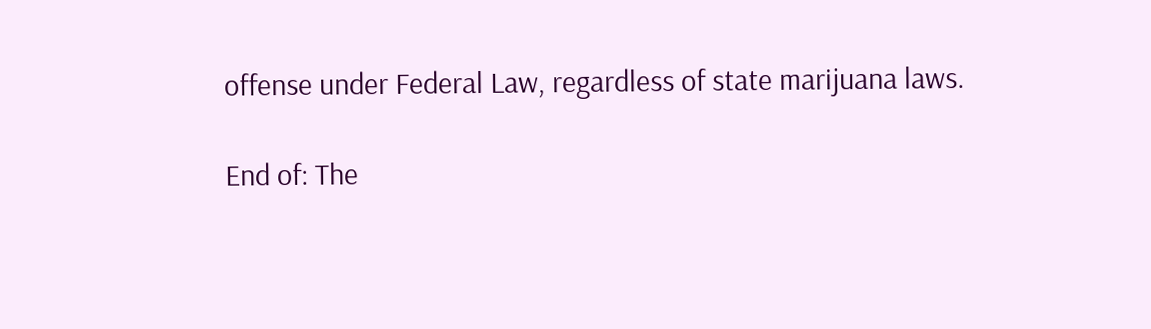offense under Federal Law, regardless of state marijuana laws.

End of: The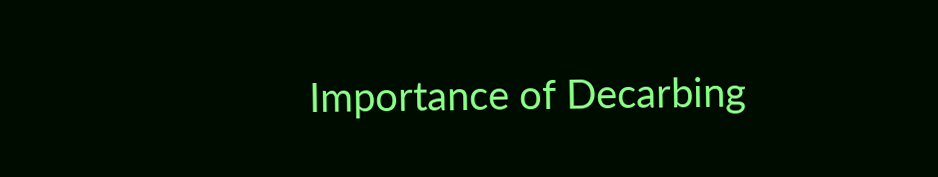Importance of Decarbing